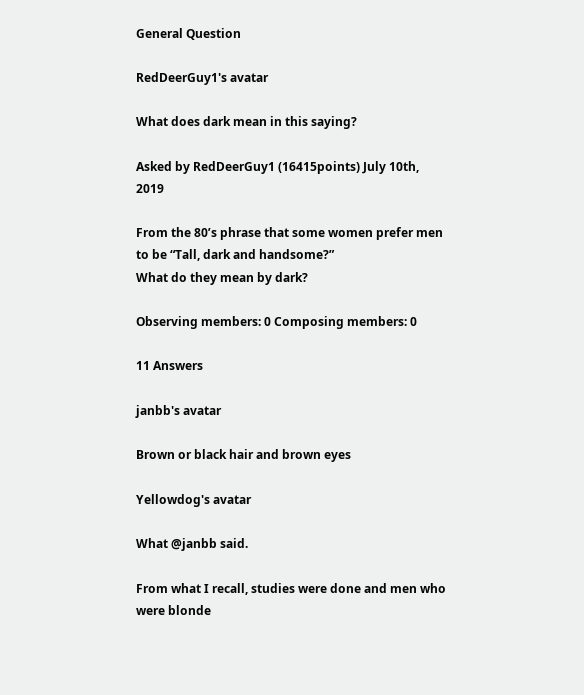General Question

RedDeerGuy1's avatar

What does dark mean in this saying?

Asked by RedDeerGuy1 (16415points) July 10th, 2019

From the 80’s phrase that some women prefer men to be “Tall, dark and handsome?”
What do they mean by dark?

Observing members: 0 Composing members: 0

11 Answers

janbb's avatar

Brown or black hair and brown eyes

Yellowdog's avatar

What @janbb said.

From what I recall, studies were done and men who were blonde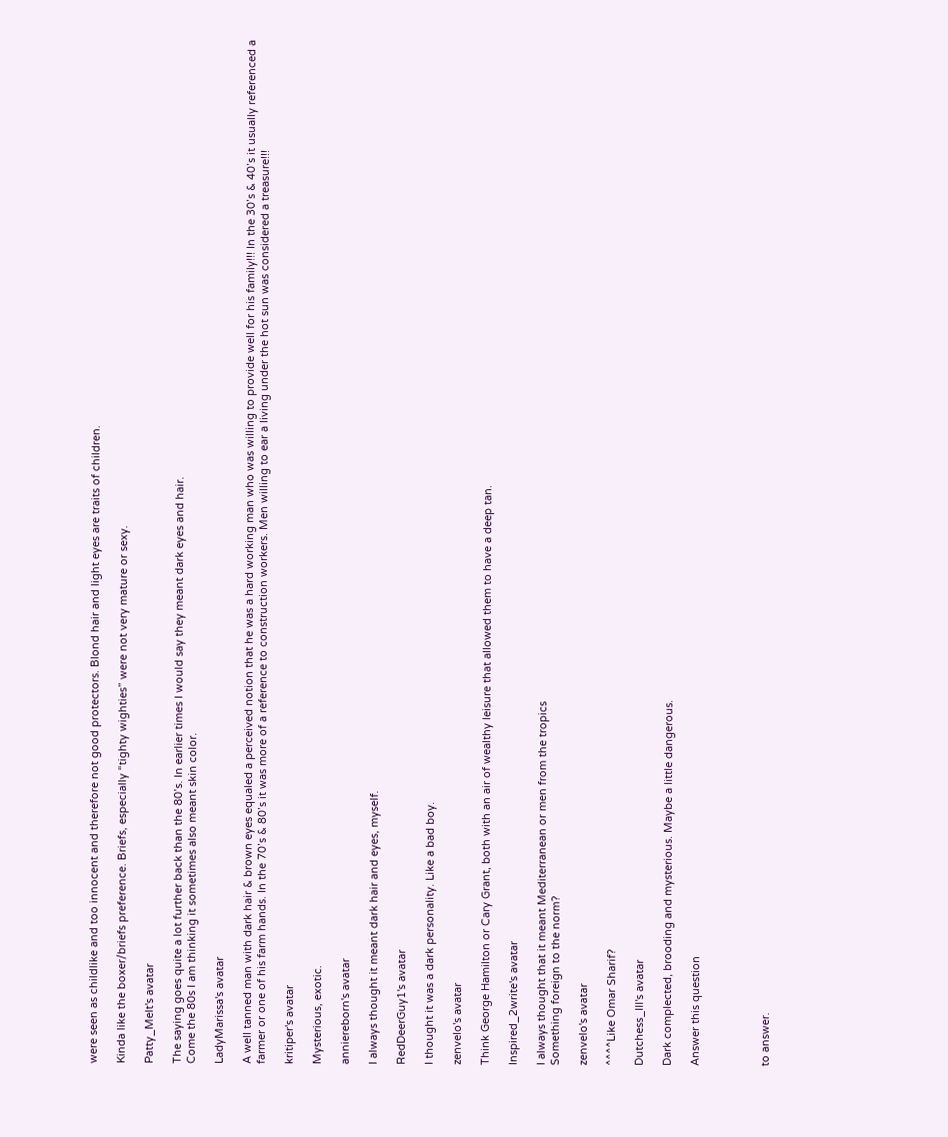were seen as childlike and too innocent and therefore not good protectors. Blond hair and light eyes are traits of children.

Kinda like the boxer/briefs preference. Briefs, especially “tighty wighties” were not very mature or sexy.

Patty_Melt's avatar

The saying goes quite a lot further back than the 80’s. In earlier times I would say they meant dark eyes and hair.
Come the 80s I am thinking it sometimes also meant skin color.

LadyMarissa's avatar

A well tanned man with dark hair & brown eyes equaled a perceived notion that he was a hard working man who was willing to provide well for his family!!! In the 30’s & 40’s it usually referenced a farmer or one of his farm hands. In the 70’s & 80’s it was more of a reference to construction workers. Men willing to ear a living under the hot sun was considered a treasure!!!

kritiper's avatar

Mysterious, exotic.

anniereborn's avatar

I always thought it meant dark hair and eyes, myself.

RedDeerGuy1's avatar

I thought it was a dark personality. Like a bad boy.

zenvelo's avatar

Think George Hamilton or Cary Grant, both with an air of wealthy leisure that allowed them to have a deep tan.

Inspired_2write's avatar

I always thought that it meant Mediterranean or men from the tropics
Something foreign to the norm?

zenvelo's avatar

^^^^Like Omar Sharif?

Dutchess_lll's avatar

Dark complected, brooding and mysterious. Maybe a little dangerous.

Answer this question




to answer.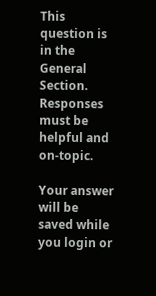This question is in the General Section. Responses must be helpful and on-topic.

Your answer will be saved while you login or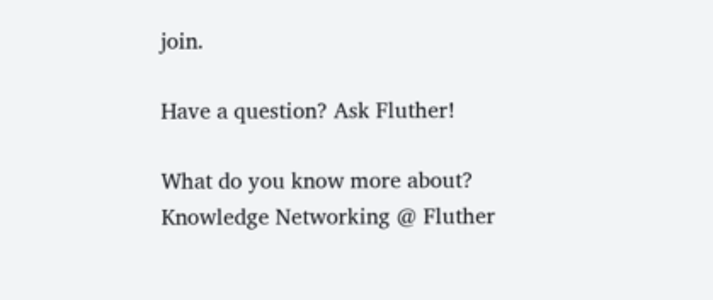join.

Have a question? Ask Fluther!

What do you know more about?
Knowledge Networking @ Fluther